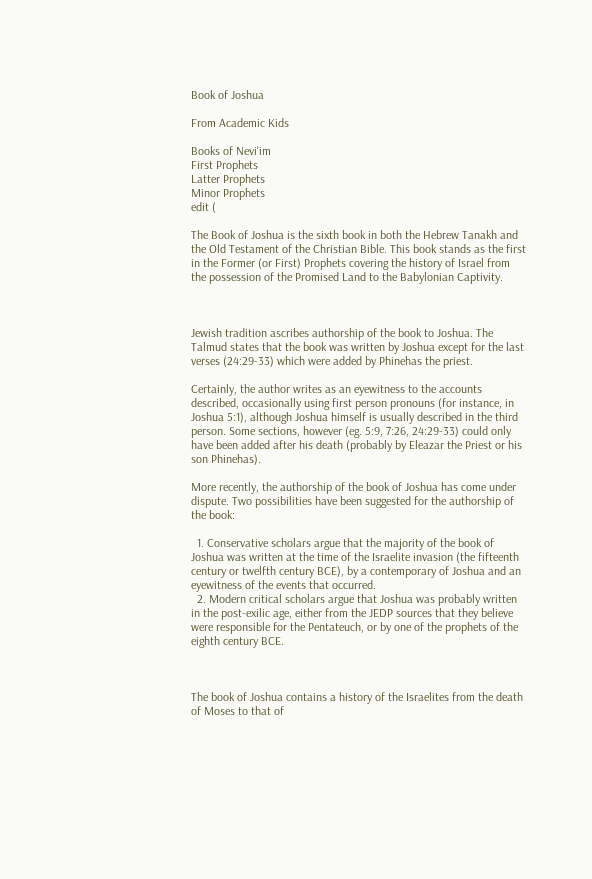Book of Joshua

From Academic Kids

Books of Nevi'im
First Prophets
Latter Prophets
Minor Prophets
edit (

The Book of Joshua is the sixth book in both the Hebrew Tanakh and the Old Testament of the Christian Bible. This book stands as the first in the Former (or First) Prophets covering the history of Israel from the possession of the Promised Land to the Babylonian Captivity.



Jewish tradition ascribes authorship of the book to Joshua. The Talmud states that the book was written by Joshua except for the last verses (24:29-33) which were added by Phinehas the priest.

Certainly, the author writes as an eyewitness to the accounts described, occasionally using first person pronouns (for instance, in Joshua 5:1), although Joshua himself is usually described in the third person. Some sections, however (eg. 5:9, 7:26, 24:29-33) could only have been added after his death (probably by Eleazar the Priest or his son Phinehas).

More recently, the authorship of the book of Joshua has come under dispute. Two possibilities have been suggested for the authorship of the book:

  1. Conservative scholars argue that the majority of the book of Joshua was written at the time of the Israelite invasion (the fifteenth century or twelfth century BCE), by a contemporary of Joshua and an eyewitness of the events that occurred.
  2. Modern critical scholars argue that Joshua was probably written in the post-exilic age, either from the JEDP sources that they believe were responsible for the Pentateuch, or by one of the prophets of the eighth century BCE.



The book of Joshua contains a history of the Israelites from the death of Moses to that of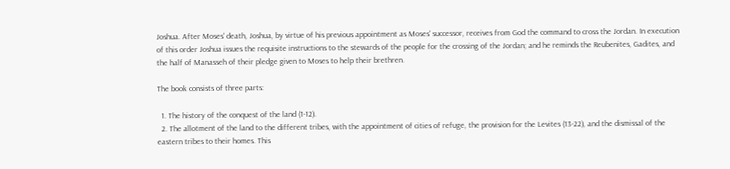Joshua. After Moses' death, Joshua, by virtue of his previous appointment as Moses' successor, receives from God the command to cross the Jordan. In execution of this order Joshua issues the requisite instructions to the stewards of the people for the crossing of the Jordan; and he reminds the Reubenites, Gadites, and the half of Manasseh of their pledge given to Moses to help their brethren.

The book consists of three parts:

  1. The history of the conquest of the land (1-12).
  2. The allotment of the land to the different tribes, with the appointment of cities of refuge, the provision for the Levites (13-22), and the dismissal of the eastern tribes to their homes. This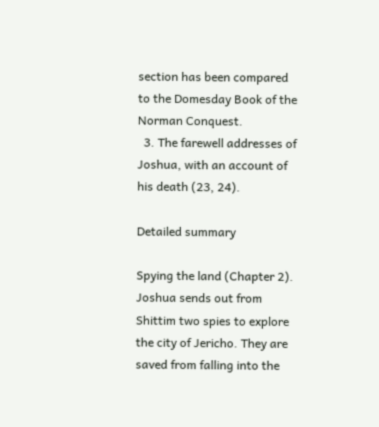section has been compared to the Domesday Book of the Norman Conquest.
  3. The farewell addresses of Joshua, with an account of his death (23, 24).

Detailed summary

Spying the land (Chapter 2). Joshua sends out from Shittim two spies to explore the city of Jericho. They are saved from falling into the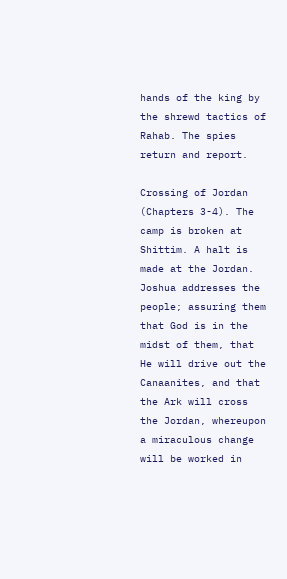hands of the king by the shrewd tactics of Rahab. The spies return and report.

Crossing of Jordan (Chapters 3-4). The camp is broken at Shittim. A halt is made at the Jordan. Joshua addresses the people; assuring them that God is in the midst of them, that He will drive out the Canaanites, and that the Ark will cross the Jordan, whereupon a miraculous change will be worked in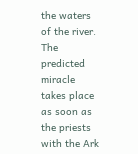the waters of the river. The predicted miracle takes place as soon as the priests with the Ark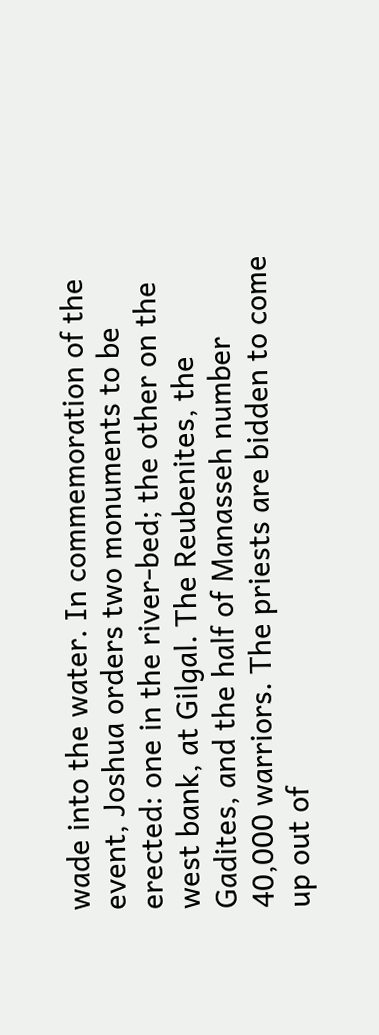wade into the water. In commemoration of the event, Joshua orders two monuments to be erected: one in the river-bed; the other on the west bank, at Gilgal. The Reubenites, the Gadites, and the half of Manasseh number 40,000 warriors. The priests are bidden to come up out of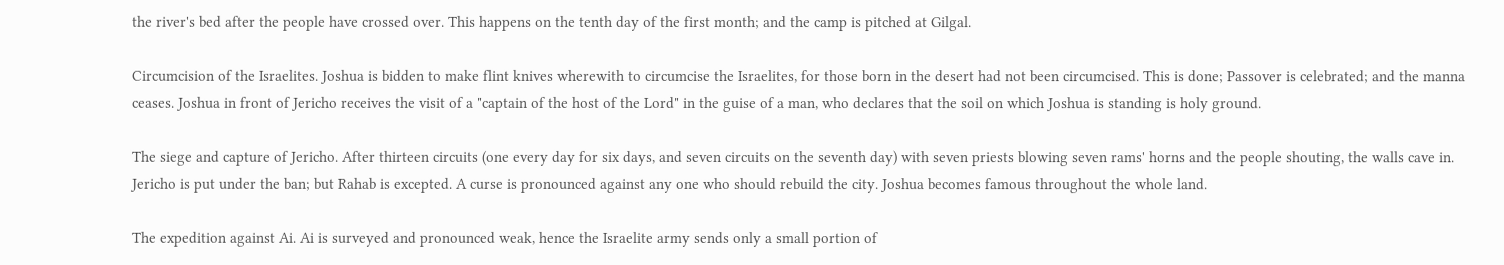the river's bed after the people have crossed over. This happens on the tenth day of the first month; and the camp is pitched at Gilgal.

Circumcision of the Israelites. Joshua is bidden to make flint knives wherewith to circumcise the Israelites, for those born in the desert had not been circumcised. This is done; Passover is celebrated; and the manna ceases. Joshua in front of Jericho receives the visit of a "captain of the host of the Lord" in the guise of a man, who declares that the soil on which Joshua is standing is holy ground.

The siege and capture of Jericho. After thirteen circuits (one every day for six days, and seven circuits on the seventh day) with seven priests blowing seven rams' horns and the people shouting, the walls cave in. Jericho is put under the ban; but Rahab is excepted. A curse is pronounced against any one who should rebuild the city. Joshua becomes famous throughout the whole land.

The expedition against Ai. Ai is surveyed and pronounced weak, hence the Israelite army sends only a small portion of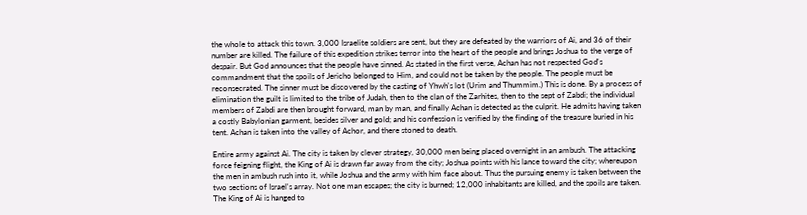the whole to attack this town. 3,000 Israelite soldiers are sent, but they are defeated by the warriors of Ai, and 36 of their number are killed. The failure of this expedition strikes terror into the heart of the people and brings Joshua to the verge of despair. But God announces that the people have sinned. As stated in the first verse, Achan has not respected God's commandment that the spoils of Jericho belonged to Him, and could not be taken by the people. The people must be reconsecrated. The sinner must be discovered by the casting of Yhwh's lot (Urim and Thummim.) This is done. By a process of elimination the guilt is limited to the tribe of Judah, then to the clan of the Zarhites, then to the sept of Zabdi; the individual members of Zabdi are then brought forward, man by man, and finally Achan is detected as the culprit. He admits having taken a costly Babylonian garment, besides silver and gold; and his confession is verified by the finding of the treasure buried in his tent. Achan is taken into the valley of Achor, and there stoned to death.

Entire army against Ai. The city is taken by clever strategy, 30,000 men being placed overnight in an ambush. The attacking force feigning flight, the King of Ai is drawn far away from the city; Joshua points with his lance toward the city; whereupon the men in ambush rush into it, while Joshua and the army with him face about. Thus the pursuing enemy is taken between the two sections of Israel's array. Not one man escapes; the city is burned; 12,000 inhabitants are killed, and the spoils are taken. The King of Ai is hanged to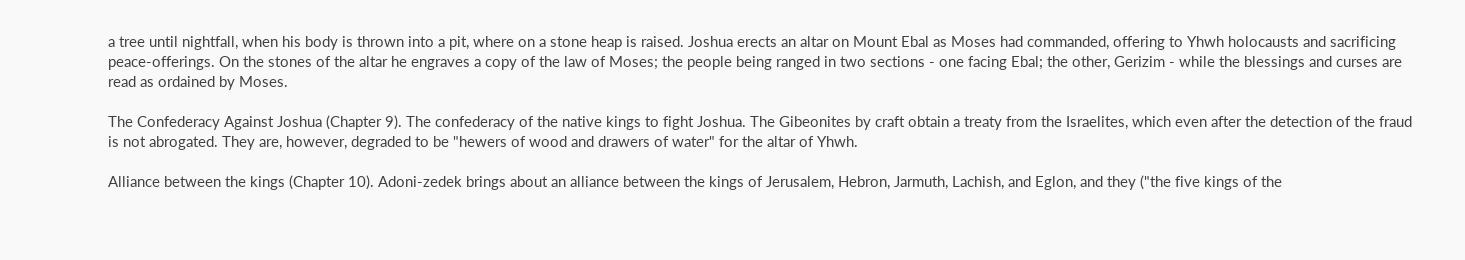a tree until nightfall, when his body is thrown into a pit, where on a stone heap is raised. Joshua erects an altar on Mount Ebal as Moses had commanded, offering to Yhwh holocausts and sacrificing peace-offerings. On the stones of the altar he engraves a copy of the law of Moses; the people being ranged in two sections - one facing Ebal; the other, Gerizim - while the blessings and curses are read as ordained by Moses.

The Confederacy Against Joshua (Chapter 9). The confederacy of the native kings to fight Joshua. The Gibeonites by craft obtain a treaty from the Israelites, which even after the detection of the fraud is not abrogated. They are, however, degraded to be "hewers of wood and drawers of water" for the altar of Yhwh.

Alliance between the kings (Chapter 10). Adoni-zedek brings about an alliance between the kings of Jerusalem, Hebron, Jarmuth, Lachish, and Eglon, and they ("the five kings of the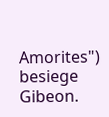Amorites") besiege Gibeon.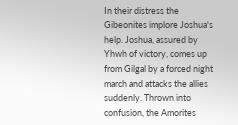In their distress the Gibeonites implore Joshua's help. Joshua, assured by Yhwh of victory, comes up from Gilgal by a forced night march and attacks the allies suddenly. Thrown into confusion, the Amorites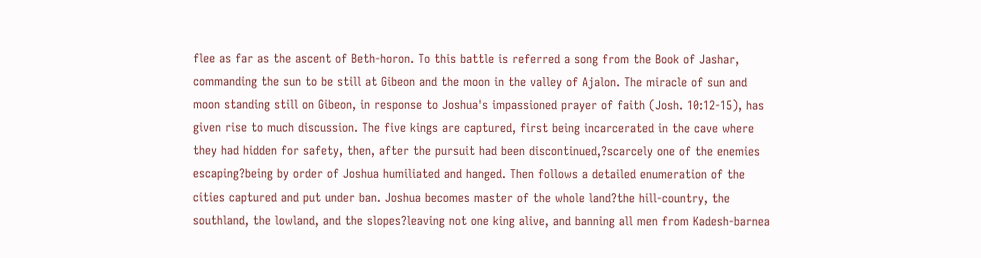flee as far as the ascent of Beth-horon. To this battle is referred a song from the Book of Jashar, commanding the sun to be still at Gibeon and the moon in the valley of Ajalon. The miracle of sun and moon standing still on Gibeon, in response to Joshua's impassioned prayer of faith (Josh. 10:12-15), has given rise to much discussion. The five kings are captured, first being incarcerated in the cave where they had hidden for safety, then, after the pursuit had been discontinued,?scarcely one of the enemies escaping?being by order of Joshua humiliated and hanged. Then follows a detailed enumeration of the cities captured and put under ban. Joshua becomes master of the whole land?the hill-country, the southland, the lowland, and the slopes?leaving not one king alive, and banning all men from Kadesh-barnea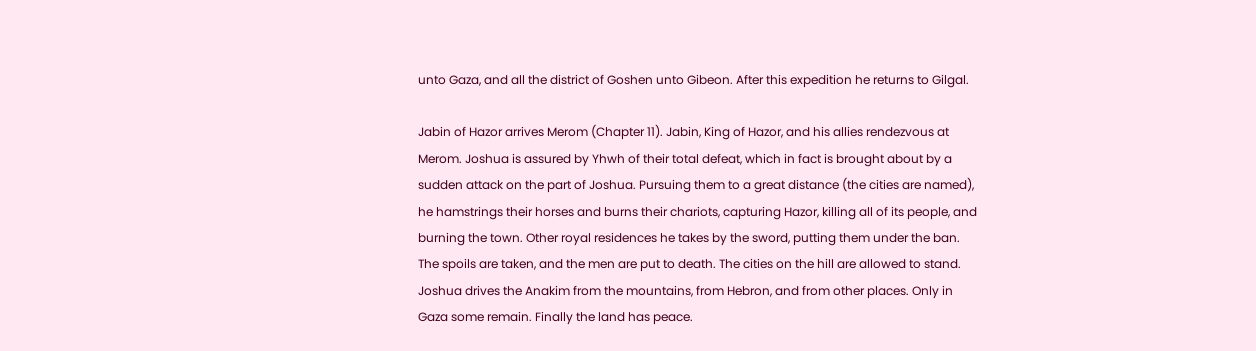unto Gaza, and all the district of Goshen unto Gibeon. After this expedition he returns to Gilgal.

Jabin of Hazor arrives Merom (Chapter 11). Jabin, King of Hazor, and his allies rendezvous at Merom. Joshua is assured by Yhwh of their total defeat, which in fact is brought about by a sudden attack on the part of Joshua. Pursuing them to a great distance (the cities are named), he hamstrings their horses and burns their chariots, capturing Hazor, killing all of its people, and burning the town. Other royal residences he takes by the sword, putting them under the ban. The spoils are taken, and the men are put to death. The cities on the hill are allowed to stand. Joshua drives the Anakim from the mountains, from Hebron, and from other places. Only in Gaza some remain. Finally the land has peace.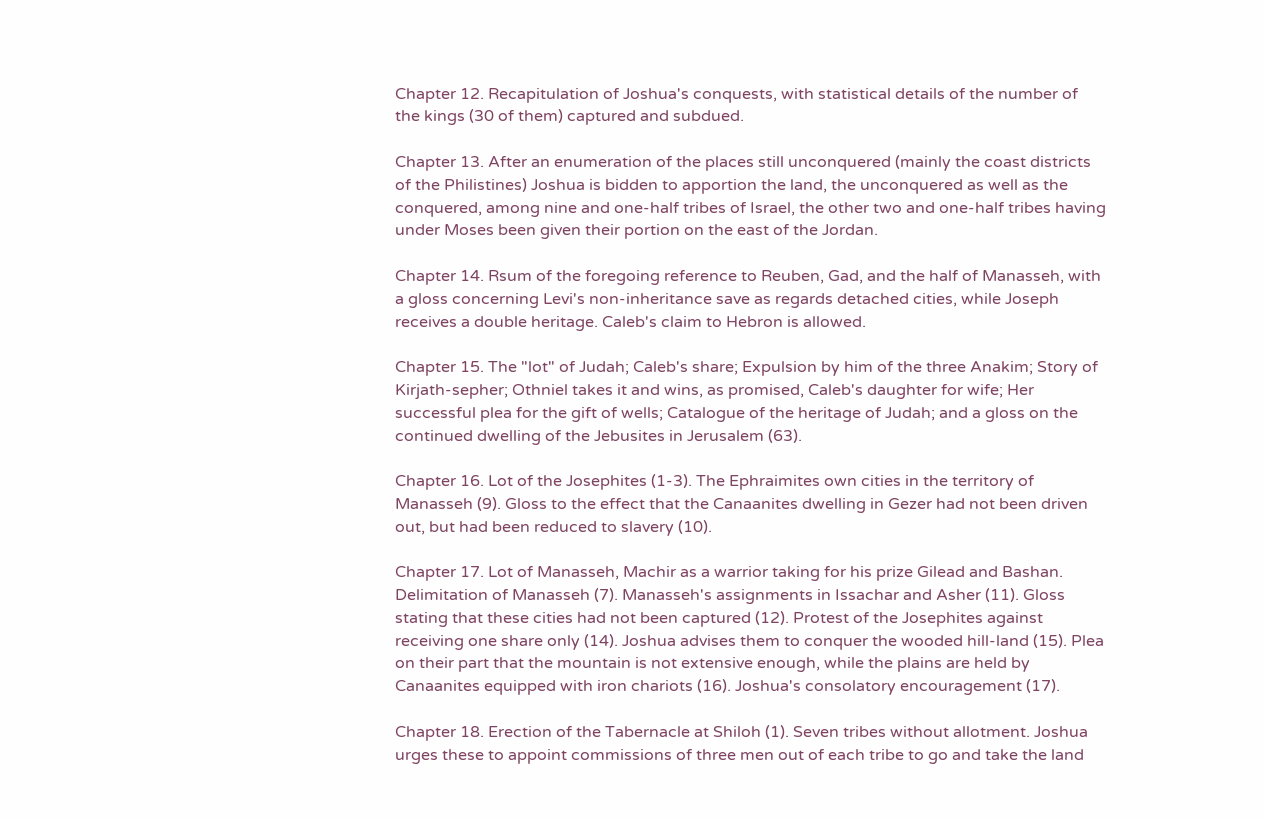Chapter 12. Recapitulation of Joshua's conquests, with statistical details of the number of the kings (30 of them) captured and subdued.

Chapter 13. After an enumeration of the places still unconquered (mainly the coast districts of the Philistines) Joshua is bidden to apportion the land, the unconquered as well as the conquered, among nine and one-half tribes of Israel, the other two and one-half tribes having under Moses been given their portion on the east of the Jordan.

Chapter 14. Rsum of the foregoing reference to Reuben, Gad, and the half of Manasseh, with a gloss concerning Levi's non-inheritance save as regards detached cities, while Joseph receives a double heritage. Caleb's claim to Hebron is allowed.

Chapter 15. The "lot" of Judah; Caleb's share; Expulsion by him of the three Anakim; Story of Kirjath-sepher; Othniel takes it and wins, as promised, Caleb's daughter for wife; Her successful plea for the gift of wells; Catalogue of the heritage of Judah; and a gloss on the continued dwelling of the Jebusites in Jerusalem (63).

Chapter 16. Lot of the Josephites (1-3). The Ephraimites own cities in the territory of Manasseh (9). Gloss to the effect that the Canaanites dwelling in Gezer had not been driven out, but had been reduced to slavery (10).

Chapter 17. Lot of Manasseh, Machir as a warrior taking for his prize Gilead and Bashan. Delimitation of Manasseh (7). Manasseh's assignments in Issachar and Asher (11). Gloss stating that these cities had not been captured (12). Protest of the Josephites against receiving one share only (14). Joshua advises them to conquer the wooded hill-land (15). Plea on their part that the mountain is not extensive enough, while the plains are held by Canaanites equipped with iron chariots (16). Joshua's consolatory encouragement (17).

Chapter 18. Erection of the Tabernacle at Shiloh (1). Seven tribes without allotment. Joshua urges these to appoint commissions of three men out of each tribe to go and take the land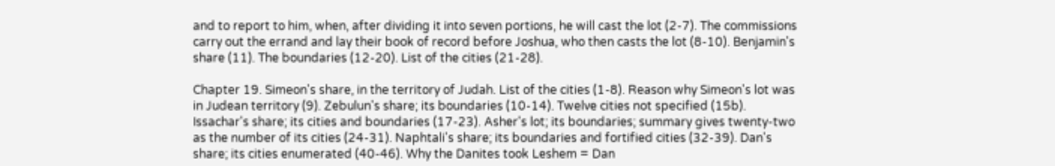and to report to him, when, after dividing it into seven portions, he will cast the lot (2-7). The commissions carry out the errand and lay their book of record before Joshua, who then casts the lot (8-10). Benjamin's share (11). The boundaries (12-20). List of the cities (21-28).

Chapter 19. Simeon's share, in the territory of Judah. List of the cities (1-8). Reason why Simeon's lot was in Judean territory (9). Zebulun's share; its boundaries (10-14). Twelve cities not specified (15b). Issachar's share; its cities and boundaries (17-23). Asher's lot; its boundaries; summary gives twenty-two as the number of its cities (24-31). Naphtali's share; its boundaries and fortified cities (32-39). Dan's share; its cities enumerated (40-46). Why the Danites took Leshem = Dan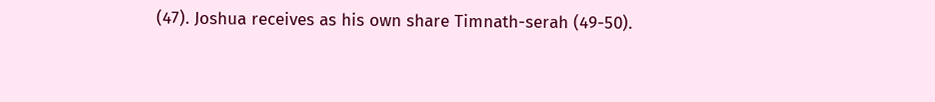(47). Joshua receives as his own share Timnath-serah (49-50).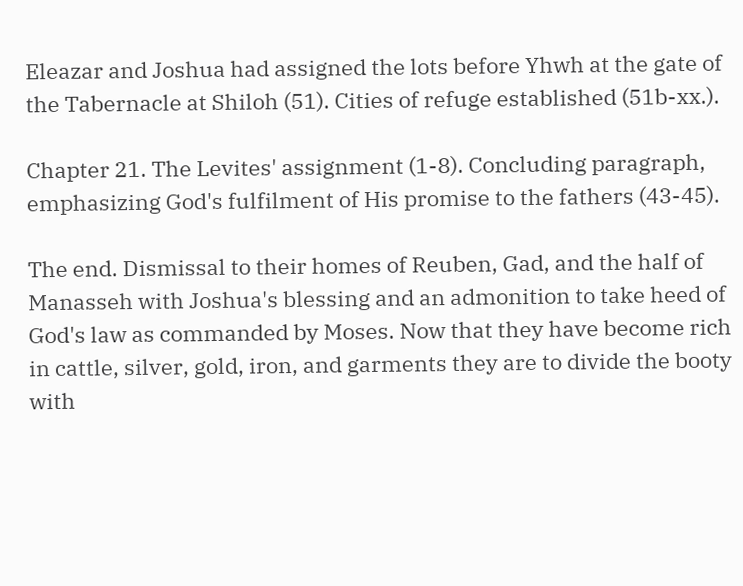Eleazar and Joshua had assigned the lots before Yhwh at the gate of the Tabernacle at Shiloh (51). Cities of refuge established (51b-xx.).

Chapter 21. The Levites' assignment (1-8). Concluding paragraph, emphasizing God's fulfilment of His promise to the fathers (43-45).

The end. Dismissal to their homes of Reuben, Gad, and the half of Manasseh with Joshua's blessing and an admonition to take heed of God's law as commanded by Moses. Now that they have become rich in cattle, silver, gold, iron, and garments they are to divide the booty with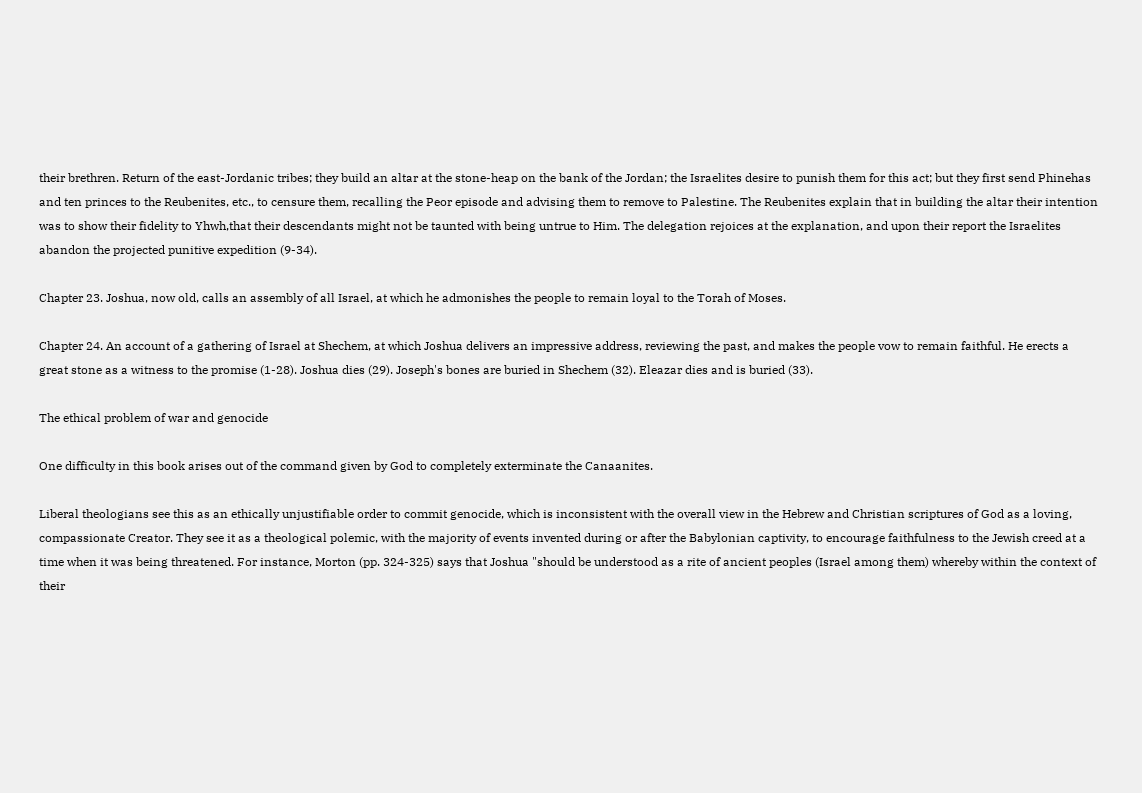their brethren. Return of the east-Jordanic tribes; they build an altar at the stone-heap on the bank of the Jordan; the Israelites desire to punish them for this act; but they first send Phinehas and ten princes to the Reubenites, etc., to censure them, recalling the Peor episode and advising them to remove to Palestine. The Reubenites explain that in building the altar their intention was to show their fidelity to Yhwh,that their descendants might not be taunted with being untrue to Him. The delegation rejoices at the explanation, and upon their report the Israelites abandon the projected punitive expedition (9-34).

Chapter 23. Joshua, now old, calls an assembly of all Israel, at which he admonishes the people to remain loyal to the Torah of Moses.

Chapter 24. An account of a gathering of Israel at Shechem, at which Joshua delivers an impressive address, reviewing the past, and makes the people vow to remain faithful. He erects a great stone as a witness to the promise (1-28). Joshua dies (29). Joseph's bones are buried in Shechem (32). Eleazar dies and is buried (33).

The ethical problem of war and genocide

One difficulty in this book arises out of the command given by God to completely exterminate the Canaanites.

Liberal theologians see this as an ethically unjustifiable order to commit genocide, which is inconsistent with the overall view in the Hebrew and Christian scriptures of God as a loving, compassionate Creator. They see it as a theological polemic, with the majority of events invented during or after the Babylonian captivity, to encourage faithfulness to the Jewish creed at a time when it was being threatened. For instance, Morton (pp. 324-325) says that Joshua "should be understood as a rite of ancient peoples (Israel among them) whereby within the context of their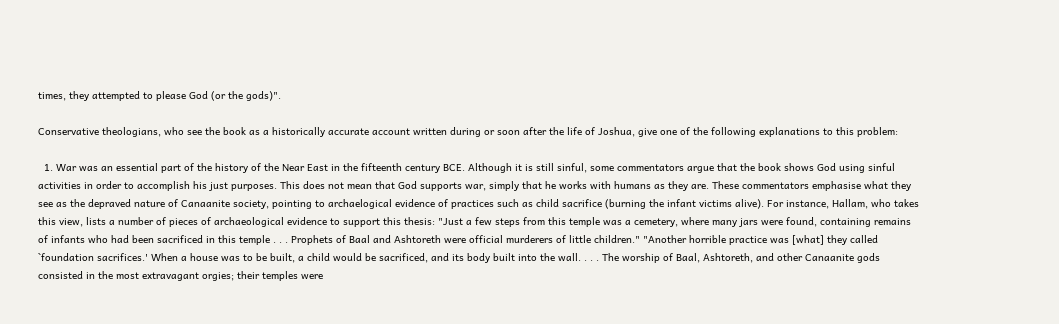times, they attempted to please God (or the gods)".

Conservative theologians, who see the book as a historically accurate account written during or soon after the life of Joshua, give one of the following explanations to this problem:

  1. War was an essential part of the history of the Near East in the fifteenth century BCE. Although it is still sinful, some commentators argue that the book shows God using sinful activities in order to accomplish his just purposes. This does not mean that God supports war, simply that he works with humans as they are. These commentators emphasise what they see as the depraved nature of Canaanite society, pointing to archaelogical evidence of practices such as child sacrifice (burning the infant victims alive). For instance, Hallam, who takes this view, lists a number of pieces of archaeological evidence to support this thesis: "Just a few steps from this temple was a cemetery, where many jars were found, containing remains of infants who had been sacrificed in this temple . . . Prophets of Baal and Ashtoreth were official murderers of little children." "Another horrible practice was [what] they called `foundation sacrifices.' When a house was to be built, a child would be sacrificed, and its body built into the wall. . . . The worship of Baal, Ashtoreth, and other Canaanite gods consisted in the most extravagant orgies; their temples were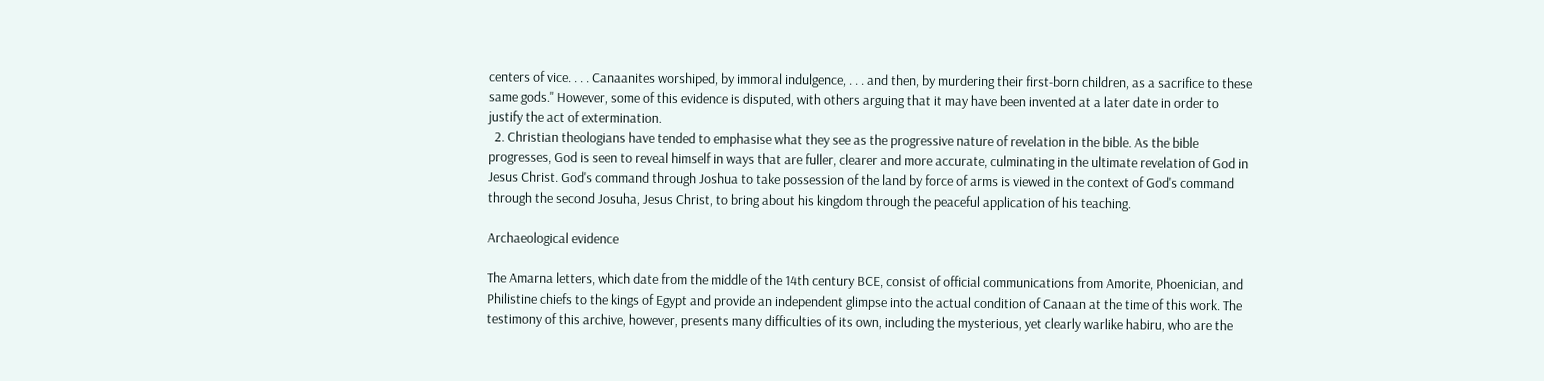centers of vice. . . . Canaanites worshiped, by immoral indulgence, . . . and then, by murdering their first-born children, as a sacrifice to these same gods." However, some of this evidence is disputed, with others arguing that it may have been invented at a later date in order to justify the act of extermination.
  2. Christian theologians have tended to emphasise what they see as the progressive nature of revelation in the bible. As the bible progresses, God is seen to reveal himself in ways that are fuller, clearer and more accurate, culminating in the ultimate revelation of God in Jesus Christ. God's command through Joshua to take possession of the land by force of arms is viewed in the context of God's command through the second Josuha, Jesus Christ, to bring about his kingdom through the peaceful application of his teaching.

Archaeological evidence

The Amarna letters, which date from the middle of the 14th century BCE, consist of official communications from Amorite, Phoenician, and Philistine chiefs to the kings of Egypt and provide an independent glimpse into the actual condition of Canaan at the time of this work. The testimony of this archive, however, presents many difficulties of its own, including the mysterious, yet clearly warlike habiru, who are the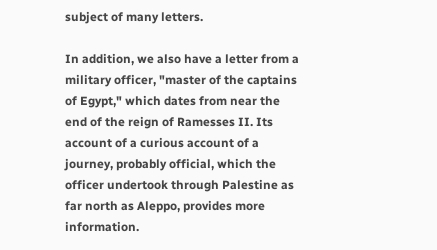subject of many letters.

In addition, we also have a letter from a military officer, "master of the captains of Egypt," which dates from near the end of the reign of Ramesses II. Its account of a curious account of a journey, probably official, which the officer undertook through Palestine as far north as Aleppo, provides more information.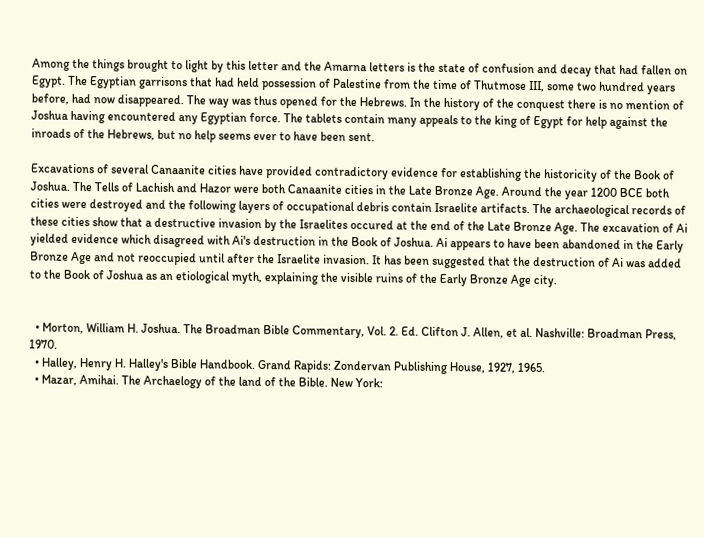Among the things brought to light by this letter and the Amarna letters is the state of confusion and decay that had fallen on Egypt. The Egyptian garrisons that had held possession of Palestine from the time of Thutmose III, some two hundred years before, had now disappeared. The way was thus opened for the Hebrews. In the history of the conquest there is no mention of Joshua having encountered any Egyptian force. The tablets contain many appeals to the king of Egypt for help against the inroads of the Hebrews, but no help seems ever to have been sent.

Excavations of several Canaanite cities have provided contradictory evidence for establishing the historicity of the Book of Joshua. The Tells of Lachish and Hazor were both Canaanite cities in the Late Bronze Age. Around the year 1200 BCE both cities were destroyed and the following layers of occupational debris contain Israelite artifacts. The archaeological records of these cities show that a destructive invasion by the Israelites occured at the end of the Late Bronze Age. The excavation of Ai yielded evidence which disagreed with Ai's destruction in the Book of Joshua. Ai appears to have been abandoned in the Early Bronze Age and not reoccupied until after the Israelite invasion. It has been suggested that the destruction of Ai was added to the Book of Joshua as an etiological myth, explaining the visible ruins of the Early Bronze Age city.


  • Morton, William H. Joshua. The Broadman Bible Commentary, Vol. 2. Ed. Clifton J. Allen, et al. Nashville: Broadman Press, 1970.
  • Halley, Henry H. Halley's Bible Handbook. Grand Rapids: Zondervan Publishing House, 1927, 1965.
  • Mazar, Amihai. The Archaelogy of the land of the Bible. New York: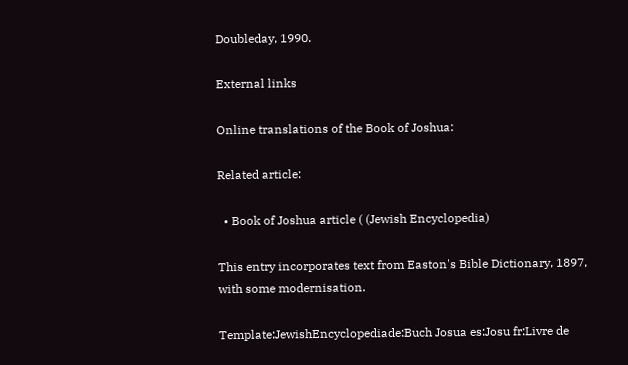Doubleday, 1990.

External links

Online translations of the Book of Joshua:

Related article:

  • Book of Joshua article ( (Jewish Encyclopedia)

This entry incorporates text from Easton's Bible Dictionary, 1897, with some modernisation.

Template:JewishEncyclopediade:Buch Josua es:Josu fr:Livre de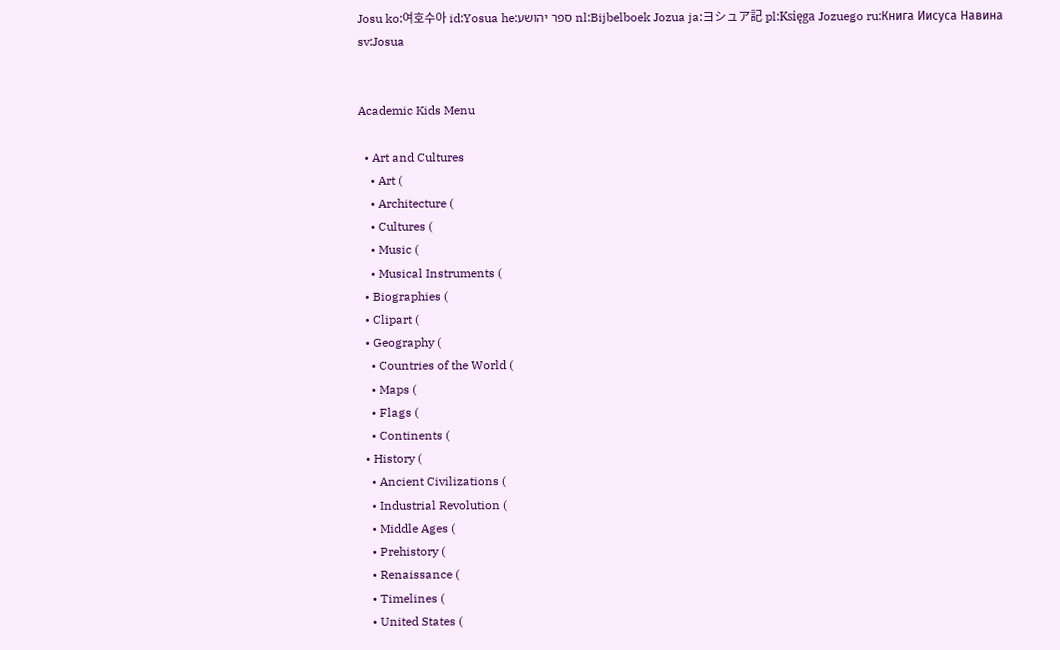Josu ko:여호수아 id:Yosua he:ספר יהושע nl:Bijbelboek Jozua ja:ヨシュア記 pl:Księga Jozuego ru:Книга Иисуса Навина sv:Josua


Academic Kids Menu

  • Art and Cultures
    • Art (
    • Architecture (
    • Cultures (
    • Music (
    • Musical Instruments (
  • Biographies (
  • Clipart (
  • Geography (
    • Countries of the World (
    • Maps (
    • Flags (
    • Continents (
  • History (
    • Ancient Civilizations (
    • Industrial Revolution (
    • Middle Ages (
    • Prehistory (
    • Renaissance (
    • Timelines (
    • United States (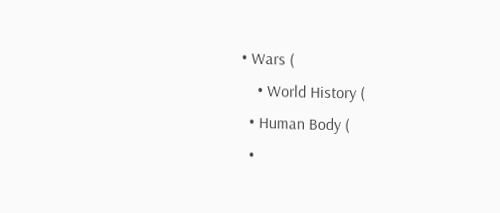• Wars (
    • World History (
  • Human Body (
  •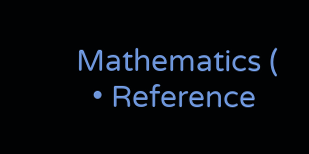Mathematics (
  • Reference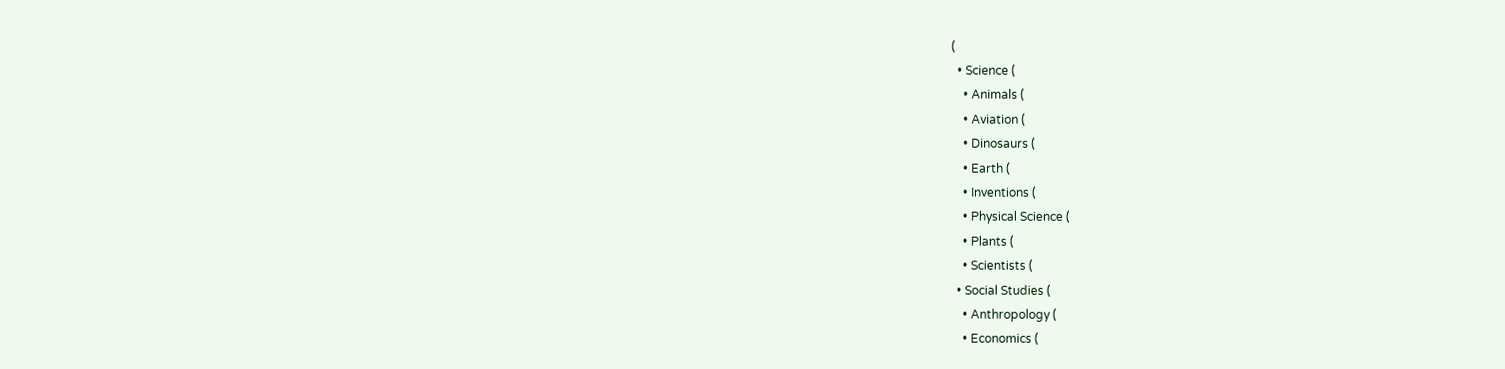(
  • Science (
    • Animals (
    • Aviation (
    • Dinosaurs (
    • Earth (
    • Inventions (
    • Physical Science (
    • Plants (
    • Scientists (
  • Social Studies (
    • Anthropology (
    • Economics (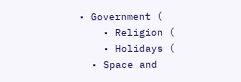• Government (
    • Religion (
    • Holidays (
  • Space and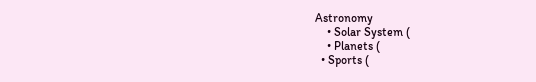Astronomy
    • Solar System (
    • Planets (
  • Sports (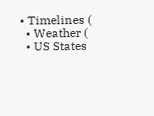• Timelines (
  • Weather (
  • US States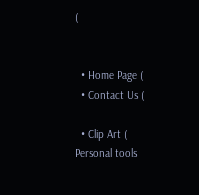(


  • Home Page (
  • Contact Us (

  • Clip Art (
Personal tools